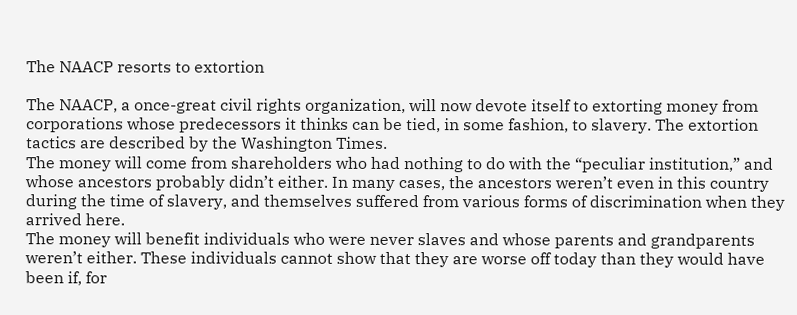The NAACP resorts to extortion

The NAACP, a once-great civil rights organization, will now devote itself to extorting money from corporations whose predecessors it thinks can be tied, in some fashion, to slavery. The extortion tactics are described by the Washington Times.
The money will come from shareholders who had nothing to do with the “peculiar institution,” and whose ancestors probably didn’t either. In many cases, the ancestors weren’t even in this country during the time of slavery, and themselves suffered from various forms of discrimination when they arrived here.
The money will benefit individuals who were never slaves and whose parents and grandparents weren’t either. These individuals cannot show that they are worse off today than they would have been if, for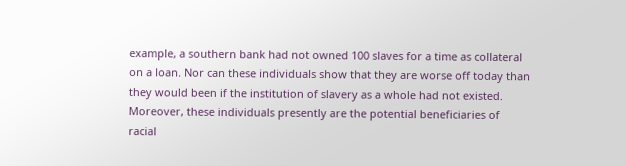example, a southern bank had not owned 100 slaves for a time as collateral on a loan. Nor can these individuals show that they are worse off today than they would been if the institution of slavery as a whole had not existed.
Moreover, these individuals presently are the potential beneficiaries of racial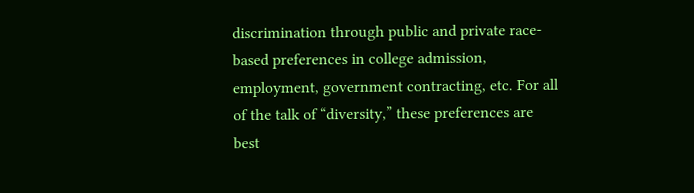discrimination through public and private race-based preferences in college admission, employment, government contracting, etc. For all of the talk of “diversity,” these preferences are best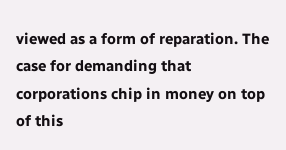viewed as a form of reparation. The case for demanding that corporations chip in money on top of this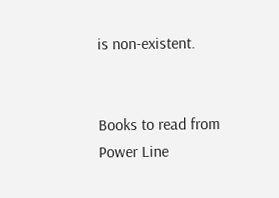is non-existent.


Books to read from Power Line